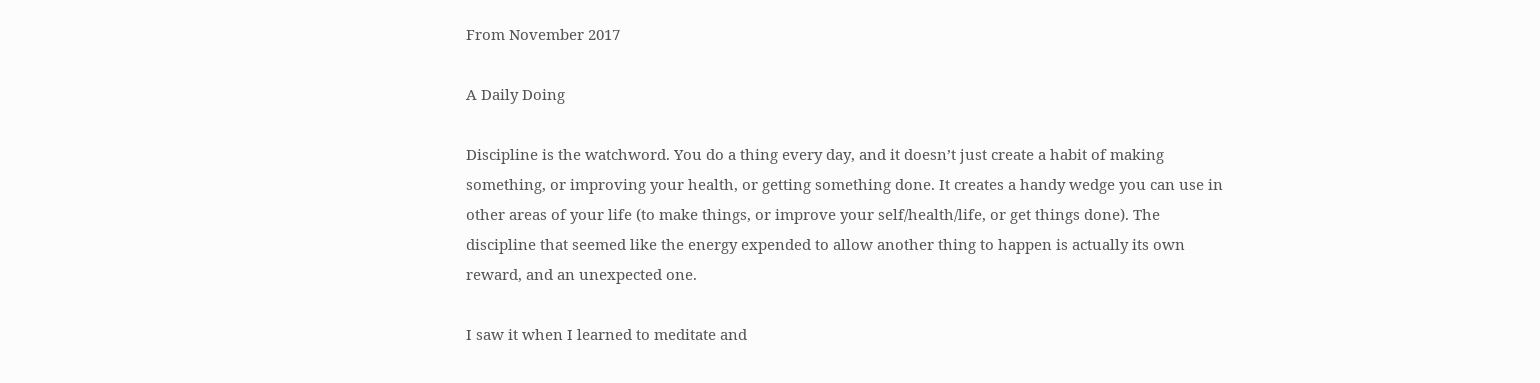From November 2017

A Daily Doing

Discipline is the watchword. You do a thing every day, and it doesn’t just create a habit of making something, or improving your health, or getting something done. It creates a handy wedge you can use in other areas of your life (to make things, or improve your self/health/life, or get things done). The discipline that seemed like the energy expended to allow another thing to happen is actually its own reward, and an unexpected one.

I saw it when I learned to meditate and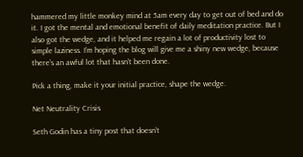hammered my little monkey mind at 5am every day to get out of bed and do it. I got the mental and emotional benefit of daily meditation practice. But I also got the wedge, and it helped me regain a lot of productivity lost to simple laziness. I’m hoping the blog will give me a shiny new wedge, because there’s an awful lot that hasn’t been done.

Pick a thing, make it your initial practice, shape the wedge.

Net Neutrality Crisis

Seth Godin has a tiny post that doesn’t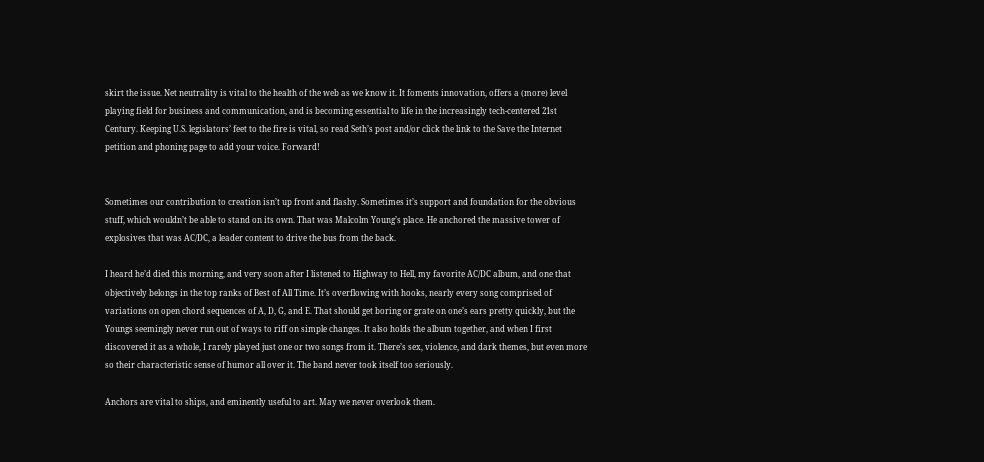skirt the issue. Net neutrality is vital to the health of the web as we know it. It foments innovation, offers a (more) level playing field for business and communication, and is becoming essential to life in the increasingly tech-centered 21st Century. Keeping U.S. legislators’ feet to the fire is vital, so read Seth’s post and/or click the link to the Save the Internet petition and phoning page to add your voice. Forward!


Sometimes our contribution to creation isn’t up front and flashy. Sometimes it’s support and foundation for the obvious stuff, which wouldn’t be able to stand on its own. That was Malcolm Young’s place. He anchored the massive tower of explosives that was AC/DC, a leader content to drive the bus from the back.

I heard he’d died this morning, and very soon after I listened to Highway to Hell, my favorite AC/DC album, and one that objectively belongs in the top ranks of Best of All Time. It’s overflowing with hooks, nearly every song comprised of variations on open chord sequences of A, D, G, and E. That should get boring or grate on one’s ears pretty quickly, but the Youngs seemingly never run out of ways to riff on simple changes. It also holds the album together, and when I first discovered it as a whole, I rarely played just one or two songs from it. There’s sex, violence, and dark themes, but even more so their characteristic sense of humor all over it. The band never took itself too seriously.

Anchors are vital to ships, and eminently useful to art. May we never overlook them.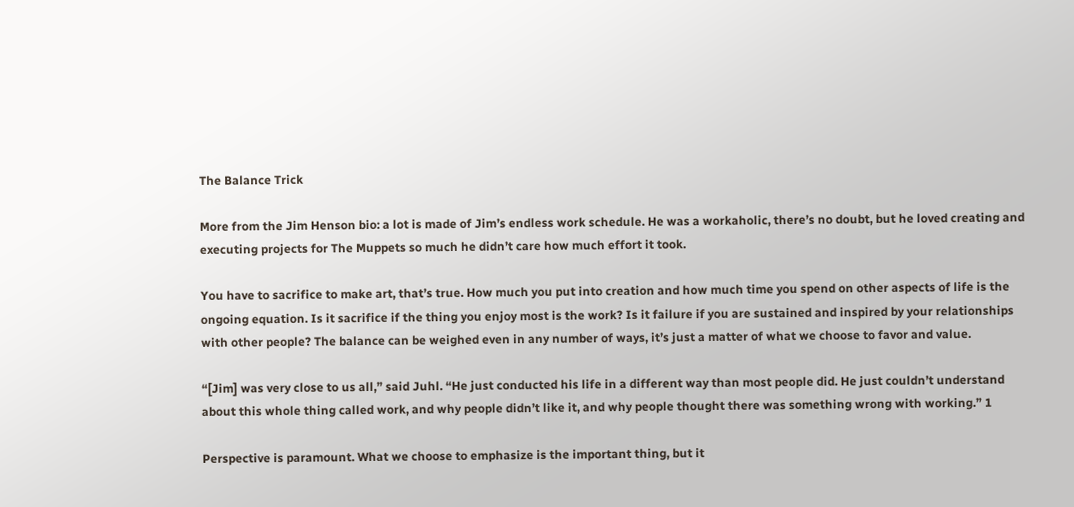The Balance Trick

More from the Jim Henson bio: a lot is made of Jim’s endless work schedule. He was a workaholic, there’s no doubt, but he loved creating and executing projects for The Muppets so much he didn’t care how much effort it took.

You have to sacrifice to make art, that’s true. How much you put into creation and how much time you spend on other aspects of life is the ongoing equation. Is it sacrifice if the thing you enjoy most is the work? Is it failure if you are sustained and inspired by your relationships with other people? The balance can be weighed even in any number of ways, it’s just a matter of what we choose to favor and value.

“[Jim] was very close to us all,” said Juhl. “He just conducted his life in a different way than most people did. He just couldn’t understand about this whole thing called work, and why people didn’t like it, and why people thought there was something wrong with working.” 1

Perspective is paramount. What we choose to emphasize is the important thing, but it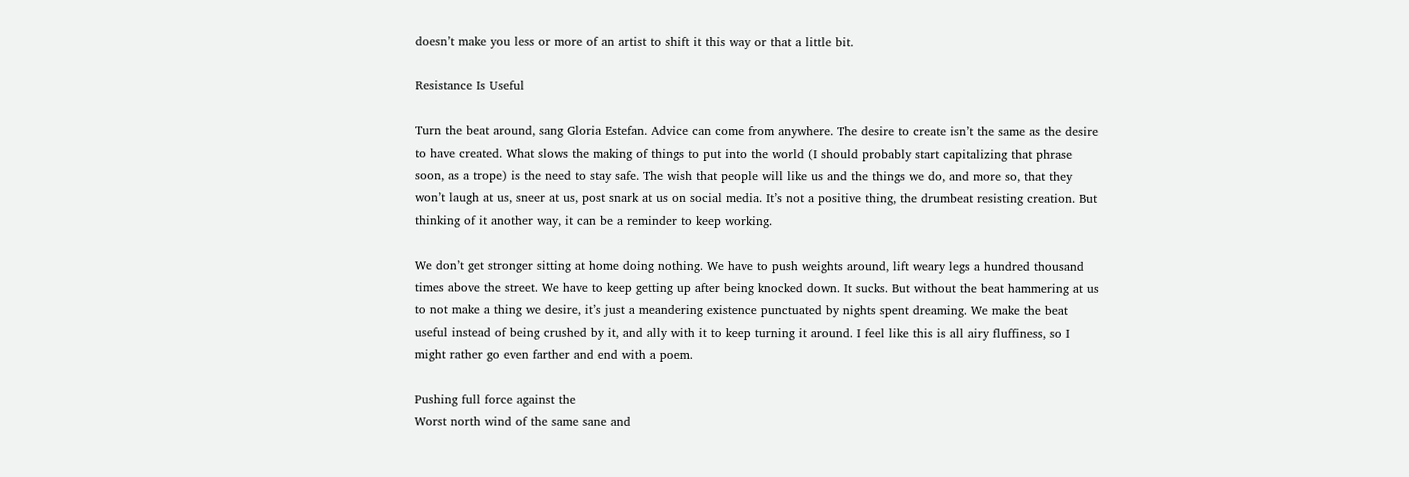doesn’t make you less or more of an artist to shift it this way or that a little bit.

Resistance Is Useful

Turn the beat around, sang Gloria Estefan. Advice can come from anywhere. The desire to create isn’t the same as the desire to have created. What slows the making of things to put into the world (I should probably start capitalizing that phrase soon, as a trope) is the need to stay safe. The wish that people will like us and the things we do, and more so, that they won’t laugh at us, sneer at us, post snark at us on social media. It’s not a positive thing, the drumbeat resisting creation. But thinking of it another way, it can be a reminder to keep working.

We don’t get stronger sitting at home doing nothing. We have to push weights around, lift weary legs a hundred thousand times above the street. We have to keep getting up after being knocked down. It sucks. But without the beat hammering at us to not make a thing we desire, it’s just a meandering existence punctuated by nights spent dreaming. We make the beat useful instead of being crushed by it, and ally with it to keep turning it around. I feel like this is all airy fluffiness, so I might rather go even farther and end with a poem.

Pushing full force against the
Worst north wind of the same sane and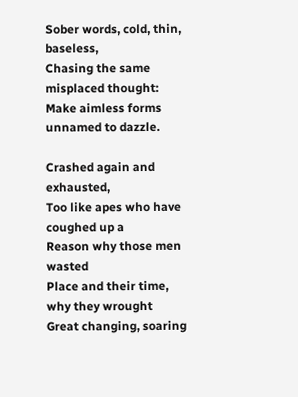Sober words, cold, thin, baseless,
Chasing the same misplaced thought:
Make aimless forms unnamed to dazzle.

Crashed again and exhausted,
Too like apes who have coughed up a
Reason why those men wasted
Place and their time, why they wrought
Great changing, soaring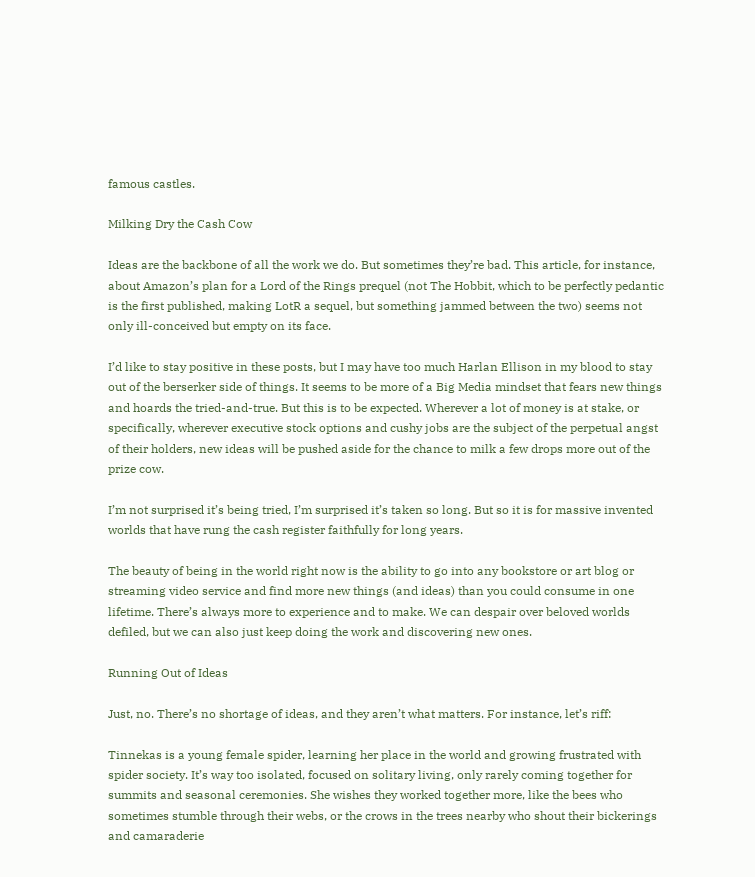famous castles.

Milking Dry the Cash Cow

Ideas are the backbone of all the work we do. But sometimes they’re bad. This article, for instance, about Amazon’s plan for a Lord of the Rings prequel (not The Hobbit, which to be perfectly pedantic is the first published, making LotR a sequel, but something jammed between the two) seems not only ill-conceived but empty on its face.

I’d like to stay positive in these posts, but I may have too much Harlan Ellison in my blood to stay out of the berserker side of things. It seems to be more of a Big Media mindset that fears new things and hoards the tried-and-true. But this is to be expected. Wherever a lot of money is at stake, or specifically, wherever executive stock options and cushy jobs are the subject of the perpetual angst of their holders, new ideas will be pushed aside for the chance to milk a few drops more out of the prize cow.

I’m not surprised it’s being tried, I’m surprised it’s taken so long. But so it is for massive invented worlds that have rung the cash register faithfully for long years.

The beauty of being in the world right now is the ability to go into any bookstore or art blog or streaming video service and find more new things (and ideas) than you could consume in one lifetime. There’s always more to experience and to make. We can despair over beloved worlds defiled, but we can also just keep doing the work and discovering new ones.

Running Out of Ideas

Just, no. There’s no shortage of ideas, and they aren’t what matters. For instance, let’s riff:

Tinnekas is a young female spider, learning her place in the world and growing frustrated with spider society. It’s way too isolated, focused on solitary living, only rarely coming together for summits and seasonal ceremonies. She wishes they worked together more, like the bees who sometimes stumble through their webs, or the crows in the trees nearby who shout their bickerings and camaraderie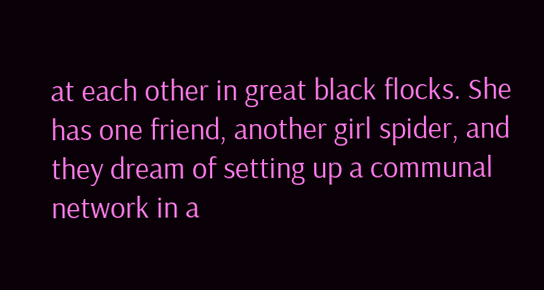at each other in great black flocks. She has one friend, another girl spider, and they dream of setting up a communal network in a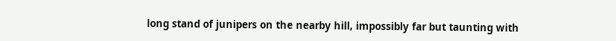long stand of junipers on the nearby hill, impossibly far but taunting with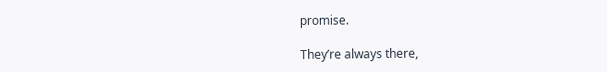promise.

They’re always there,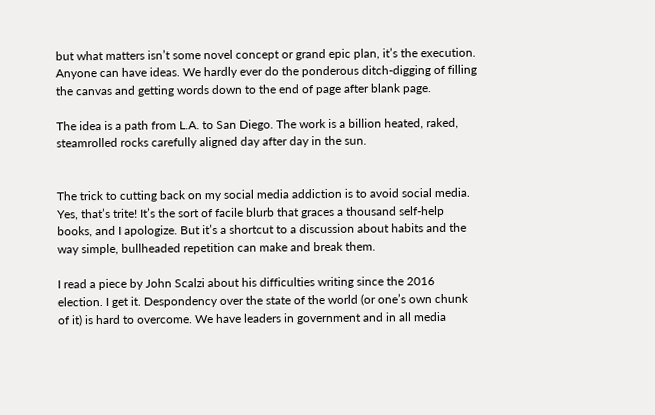but what matters isn’t some novel concept or grand epic plan, it’s the execution. Anyone can have ideas. We hardly ever do the ponderous ditch-digging of filling the canvas and getting words down to the end of page after blank page.

The idea is a path from L.A. to San Diego. The work is a billion heated, raked, steamrolled rocks carefully aligned day after day in the sun.


The trick to cutting back on my social media addiction is to avoid social media. Yes, that’s trite! It’s the sort of facile blurb that graces a thousand self-help books, and I apologize. But it’s a shortcut to a discussion about habits and the way simple, bullheaded repetition can make and break them.

I read a piece by John Scalzi about his difficulties writing since the 2016 election. I get it. Despondency over the state of the world (or one’s own chunk of it) is hard to overcome. We have leaders in government and in all media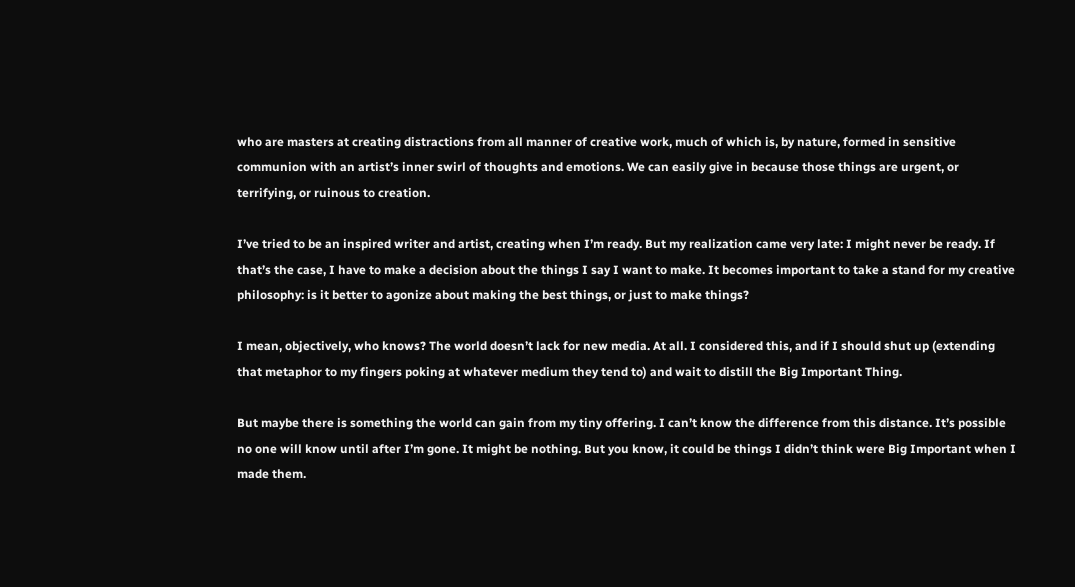who are masters at creating distractions from all manner of creative work, much of which is, by nature, formed in sensitive communion with an artist’s inner swirl of thoughts and emotions. We can easily give in because those things are urgent, or terrifying, or ruinous to creation.

I’ve tried to be an inspired writer and artist, creating when I’m ready. But my realization came very late: I might never be ready. If that’s the case, I have to make a decision about the things I say I want to make. It becomes important to take a stand for my creative philosophy: is it better to agonize about making the best things, or just to make things?

I mean, objectively, who knows? The world doesn’t lack for new media. At all. I considered this, and if I should shut up (extending that metaphor to my fingers poking at whatever medium they tend to) and wait to distill the Big Important Thing.

But maybe there is something the world can gain from my tiny offering. I can’t know the difference from this distance. It’s possible no one will know until after I’m gone. It might be nothing. But you know, it could be things I didn’t think were Big Important when I made them.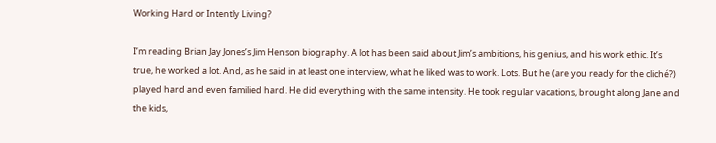Working Hard or Intently Living?

I’m reading Brian Jay Jones’s Jim Henson biography. A lot has been said about Jim’s ambitions, his genius, and his work ethic. It’s true, he worked a lot. And, as he said in at least one interview, what he liked was to work. Lots. But he (are you ready for the cliché?) played hard and even familied hard. He did everything with the same intensity. He took regular vacations, brought along Jane and the kids,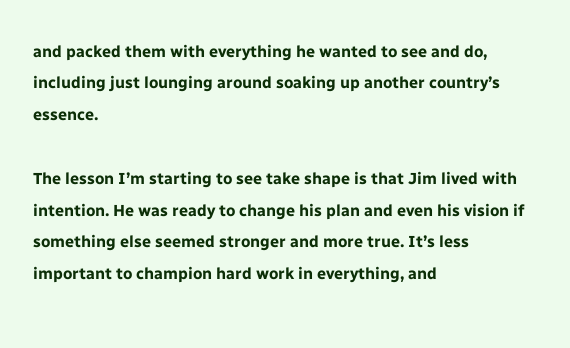and packed them with everything he wanted to see and do, including just lounging around soaking up another country’s essence.

The lesson I’m starting to see take shape is that Jim lived with intention. He was ready to change his plan and even his vision if something else seemed stronger and more true. It’s less important to champion hard work in everything, and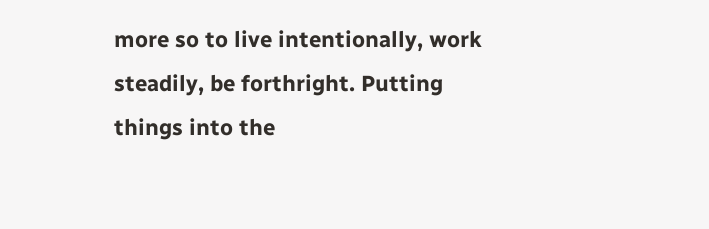more so to live intentionally, work steadily, be forthright. Putting things into the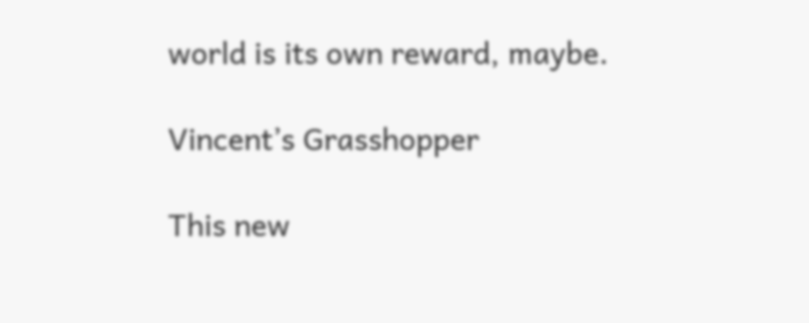world is its own reward, maybe.

Vincent’s Grasshopper

This new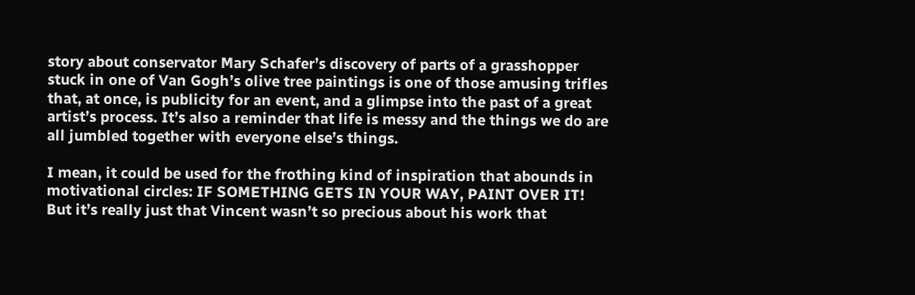story about conservator Mary Schafer’s discovery of parts of a grasshopper stuck in one of Van Gogh’s olive tree paintings is one of those amusing trifles that, at once, is publicity for an event, and a glimpse into the past of a great artist’s process. It’s also a reminder that life is messy and the things we do are all jumbled together with everyone else’s things.

I mean, it could be used for the frothing kind of inspiration that abounds in motivational circles: IF SOMETHING GETS IN YOUR WAY, PAINT OVER IT! But it’s really just that Vincent wasn’t so precious about his work that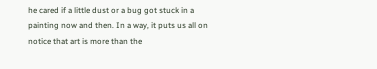he cared if a little dust or a bug got stuck in a painting now and then. In a way, it puts us all on notice that art is more than the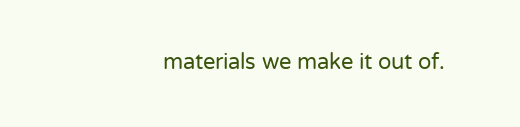materials we make it out of.